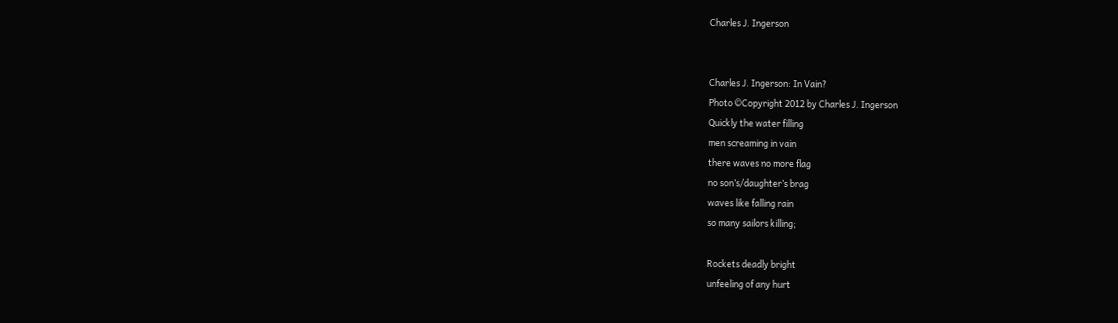Charles J. Ingerson


Charles J. Ingerson: In Vain?
Photo ©Copyright 2012 by Charles J. Ingerson
Quickly the water filling
men screaming in vain
there waves no more flag
no son’s/daughter’s brag
waves like falling rain
so many sailors killing;

Rockets deadly bright
unfeeling of any hurt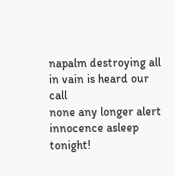napalm destroying all
in vain is heard our call
none any longer alert
innocence asleep tonight!